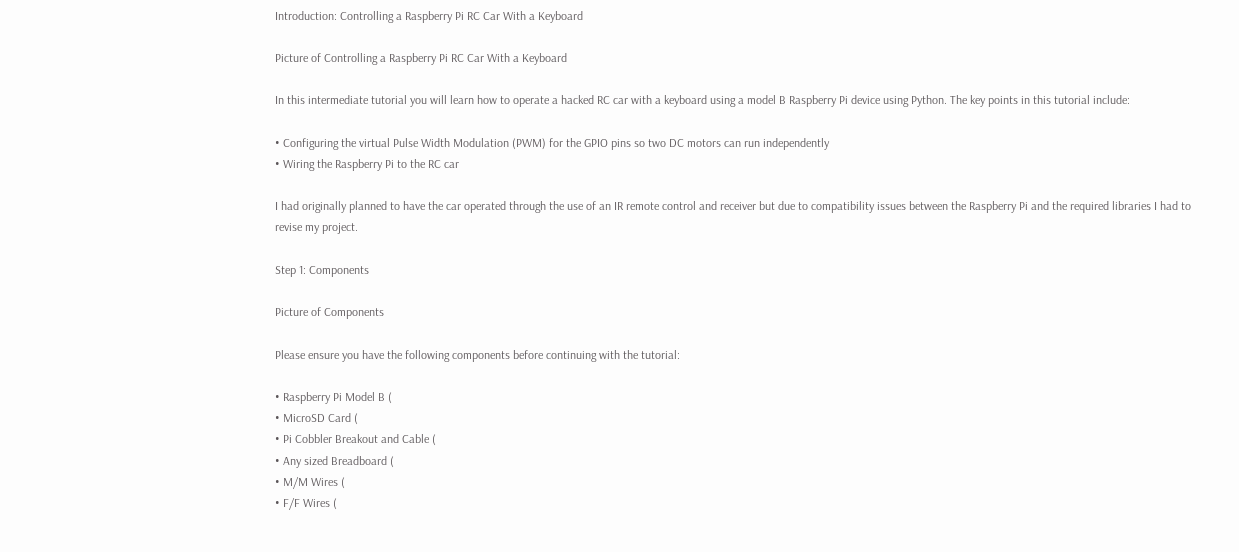Introduction: Controlling a Raspberry Pi RC Car With a Keyboard

Picture of Controlling a Raspberry Pi RC Car With a Keyboard

In this intermediate tutorial you will learn how to operate a hacked RC car with a keyboard using a model B Raspberry Pi device using Python. The key points in this tutorial include:

• Configuring the virtual Pulse Width Modulation (PWM) for the GPIO pins so two DC motors can run independently
• Wiring the Raspberry Pi to the RC car

I had originally planned to have the car operated through the use of an IR remote control and receiver but due to compatibility issues between the Raspberry Pi and the required libraries I had to revise my project.

Step 1: Components

Picture of Components

Please ensure you have the following components before continuing with the tutorial:

• Raspberry Pi Model B (
• MicroSD Card (
• Pi Cobbler Breakout and Cable (
• Any sized Breadboard (
• M/M Wires (
• F/F Wires (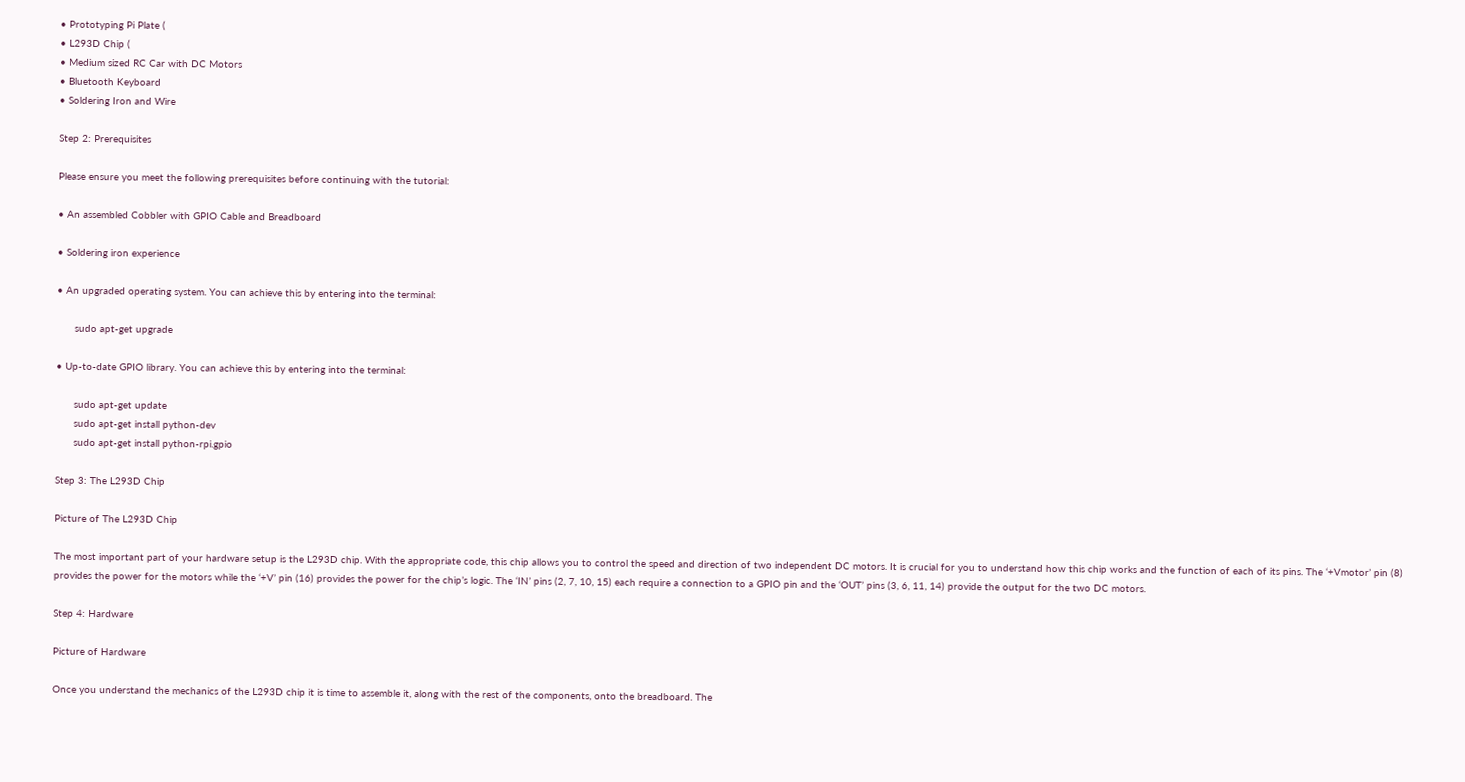• Prototyping Pi Plate (
• L293D Chip (
• Medium sized RC Car with DC Motors
• Bluetooth Keyboard
• Soldering Iron and Wire

Step 2: Prerequisites

Please ensure you meet the following prerequisites before continuing with the tutorial:

• An assembled Cobbler with GPIO Cable and Breadboard

• Soldering iron experience

• An upgraded operating system. You can achieve this by entering into the terminal:

      sudo apt-get upgrade

• Up-to-date GPIO library. You can achieve this by entering into the terminal:

      sudo apt-get update
      sudo apt-get install python-dev
      sudo apt-get install python-rpi.gpio

Step 3: The L293D Chip

Picture of The L293D Chip

The most important part of your hardware setup is the L293D chip. With the appropriate code, this chip allows you to control the speed and direction of two independent DC motors. It is crucial for you to understand how this chip works and the function of each of its pins. The ‘+Vmotor’ pin (8) provides the power for the motors while the ‘+V’ pin (16) provides the power for the chip’s logic. The ‘IN’ pins (2, 7, 10, 15) each require a connection to a GPIO pin and the ‘OUT’ pins (3, 6, 11, 14) provide the output for the two DC motors.

Step 4: Hardware

Picture of Hardware

Once you understand the mechanics of the L293D chip it is time to assemble it, along with the rest of the components, onto the breadboard. The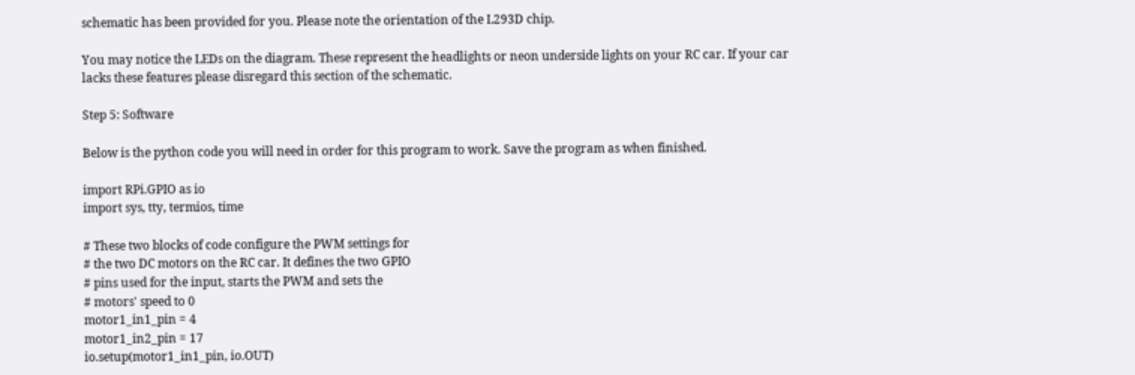schematic has been provided for you. Please note the orientation of the L293D chip.

You may notice the LEDs on the diagram. These represent the headlights or neon underside lights on your RC car. If your car lacks these features please disregard this section of the schematic.

Step 5: Software

Below is the python code you will need in order for this program to work. Save the program as when finished.

import RPi.GPIO as io
import sys, tty, termios, time

# These two blocks of code configure the PWM settings for
# the two DC motors on the RC car. It defines the two GPIO
# pins used for the input, starts the PWM and sets the
# motors' speed to 0
motor1_in1_pin = 4
motor1_in2_pin = 17
io.setup(motor1_in1_pin, io.OUT)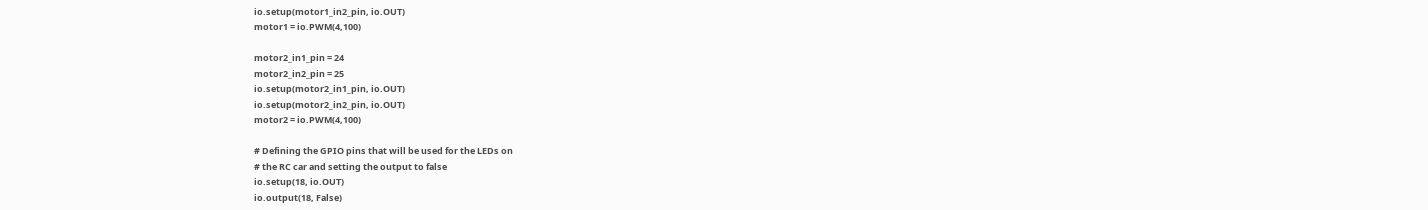io.setup(motor1_in2_pin, io.OUT)
motor1 = io.PWM(4,100)

motor2_in1_pin = 24
motor2_in2_pin = 25
io.setup(motor2_in1_pin, io.OUT)
io.setup(motor2_in2_pin, io.OUT)
motor2 = io.PWM(4,100)

# Defining the GPIO pins that will be used for the LEDs on
# the RC car and setting the output to false
io.setup(18, io.OUT)
io.output(18, False)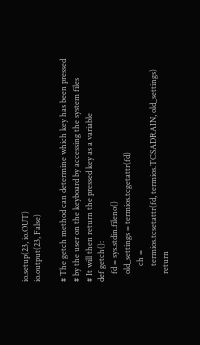io.setup(23, io.OUT)
io.output(23, False)

# The getch method can determine which key has been pressed
# by the user on the keyboard by accessing the system files
# It will then return the pressed key as a variable
def getch():
    fd = sys.stdin.fileno()
    old_settings = termios.tcgetattr(fd)
        ch =
        termios.tcsetattr(fd, termios.TCSADRAIN, old_settings)
    return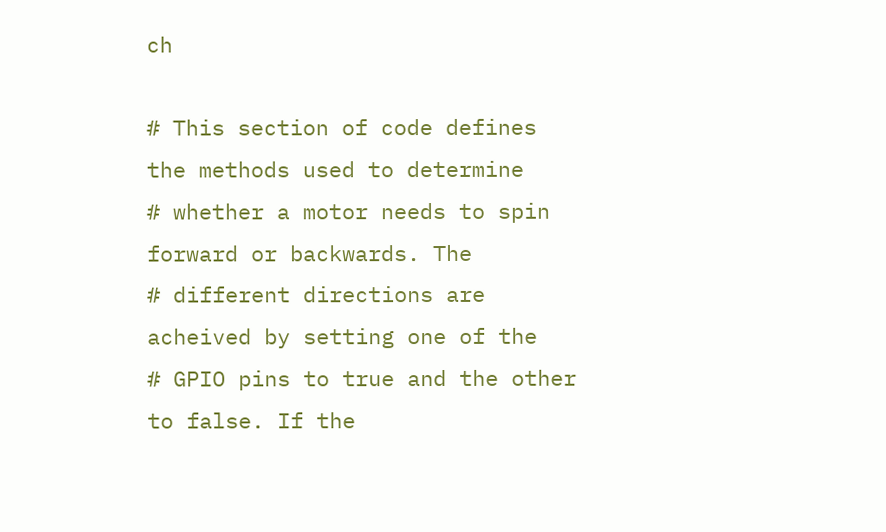ch

# This section of code defines the methods used to determine
# whether a motor needs to spin forward or backwards. The
# different directions are acheived by setting one of the
# GPIO pins to true and the other to false. If the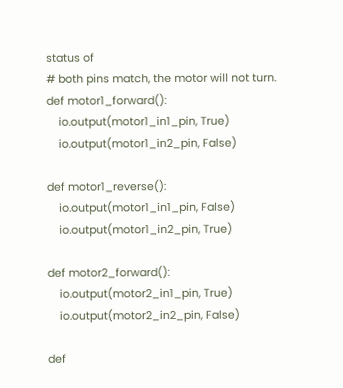status of
# both pins match, the motor will not turn.
def motor1_forward():
    io.output(motor1_in1_pin, True)
    io.output(motor1_in2_pin, False)

def motor1_reverse():
    io.output(motor1_in1_pin, False)
    io.output(motor1_in2_pin, True)

def motor2_forward():
    io.output(motor2_in1_pin, True)
    io.output(motor2_in2_pin, False)

def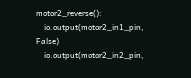motor2_reverse():
    io.output(motor2_in1_pin, False)
    io.output(motor2_in2_pin,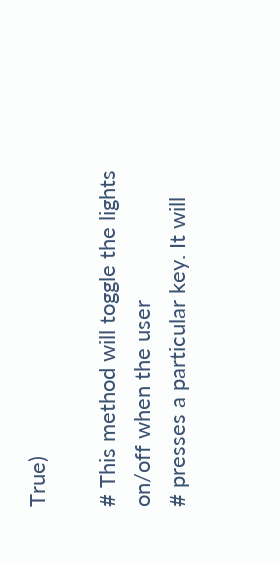True)

# This method will toggle the lights on/off when the user
# presses a particular key. It will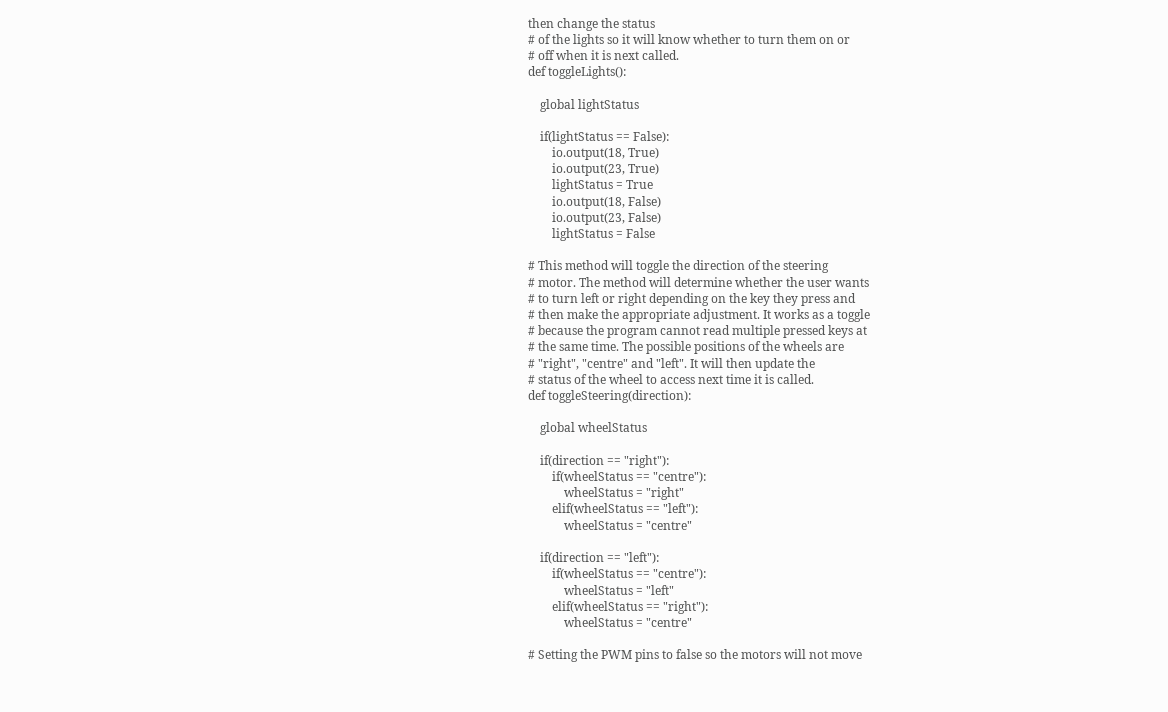then change the status
# of the lights so it will know whether to turn them on or
# off when it is next called.
def toggleLights():

    global lightStatus

    if(lightStatus == False):
        io.output(18, True)
        io.output(23, True)
        lightStatus = True
        io.output(18, False)
        io.output(23, False)
        lightStatus = False

# This method will toggle the direction of the steering
# motor. The method will determine whether the user wants
# to turn left or right depending on the key they press and
# then make the appropriate adjustment. It works as a toggle
# because the program cannot read multiple pressed keys at
# the same time. The possible positions of the wheels are
# "right", "centre" and "left". It will then update the
# status of the wheel to access next time it is called.
def toggleSteering(direction):

    global wheelStatus

    if(direction == "right"):
        if(wheelStatus == "centre"):
            wheelStatus = "right"
        elif(wheelStatus == "left"):
            wheelStatus = "centre"

    if(direction == "left"):
        if(wheelStatus == "centre"):
            wheelStatus = "left"
        elif(wheelStatus == "right"):
            wheelStatus = "centre"

# Setting the PWM pins to false so the motors will not move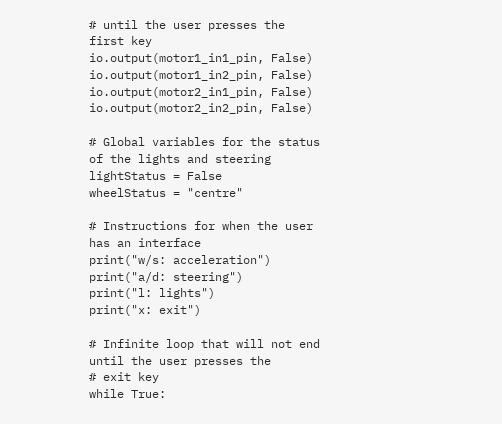# until the user presses the first key
io.output(motor1_in1_pin, False)
io.output(motor1_in2_pin, False)
io.output(motor2_in1_pin, False)
io.output(motor2_in2_pin, False)

# Global variables for the status of the lights and steering
lightStatus = False
wheelStatus = "centre"

# Instructions for when the user has an interface
print("w/s: acceleration")
print("a/d: steering")
print("l: lights")
print("x: exit")

# Infinite loop that will not end until the user presses the
# exit key
while True: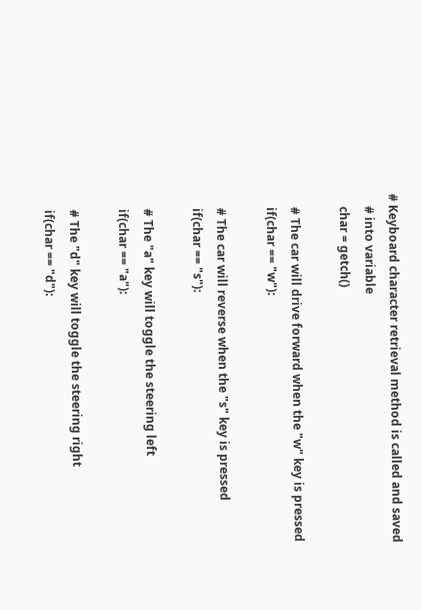# Keyboard character retrieval method is called and saved
    # into variable
    char = getch()

    # The car will drive forward when the "w" key is pressed
    if(char == "w"):

    # The car will reverse when the "s" key is pressed
    if(char == "s"):

    # The "a" key will toggle the steering left
    if(char == "a"):

    # The "d" key will toggle the steering right
    if(char == "d"):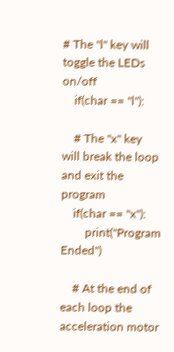# The "l" key will toggle the LEDs on/off
    if(char == "l"):

    # The "x" key will break the loop and exit the program
    if(char == "x"):
        print("Program Ended")

    # At the end of each loop the acceleration motor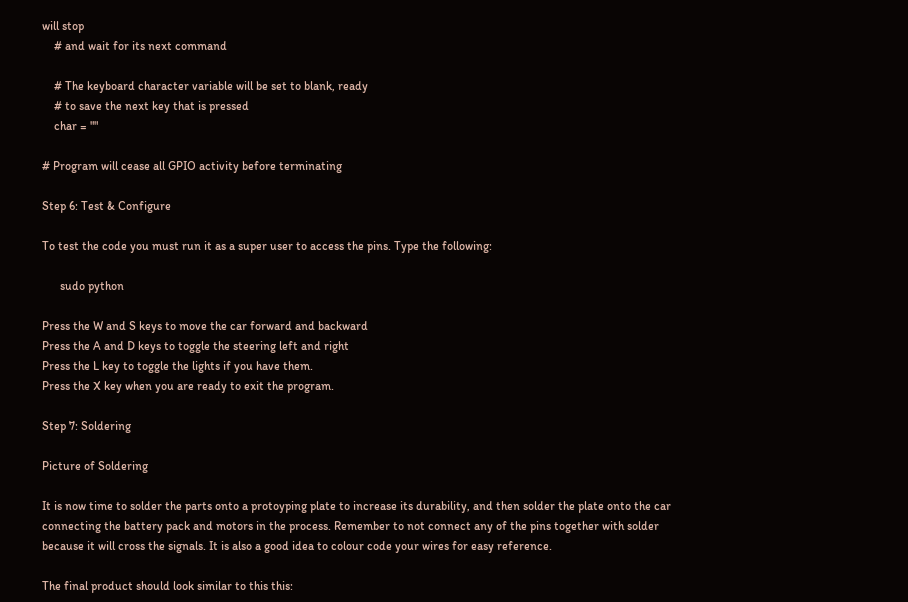will stop
    # and wait for its next command

    # The keyboard character variable will be set to blank, ready
    # to save the next key that is pressed
    char = ""

# Program will cease all GPIO activity before terminating

Step 6: Test & Configure

To test the code you must run it as a super user to access the pins. Type the following:

      sudo python

Press the W and S keys to move the car forward and backward
Press the A and D keys to toggle the steering left and right
Press the L key to toggle the lights if you have them.
Press the X key when you are ready to exit the program.

Step 7: Soldering

Picture of Soldering

It is now time to solder the parts onto a protoyping plate to increase its durability, and then solder the plate onto the car connecting the battery pack and motors in the process. Remember to not connect any of the pins together with solder because it will cross the signals. It is also a good idea to colour code your wires for easy reference.

The final product should look similar to this this: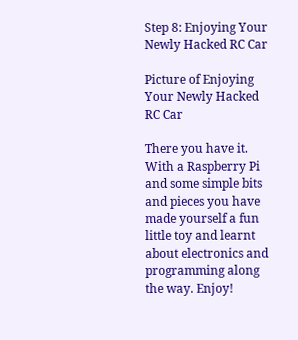Step 8: Enjoying Your Newly Hacked RC Car

Picture of Enjoying Your Newly Hacked RC Car

There you have it. With a Raspberry Pi and some simple bits and pieces you have made yourself a fun little toy and learnt about electronics and programming along the way. Enjoy!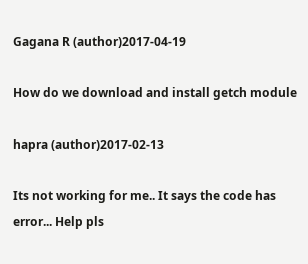Gagana R (author)2017-04-19

How do we download and install getch module

hapra (author)2017-02-13

Its not working for me.. It says the code has error... Help pls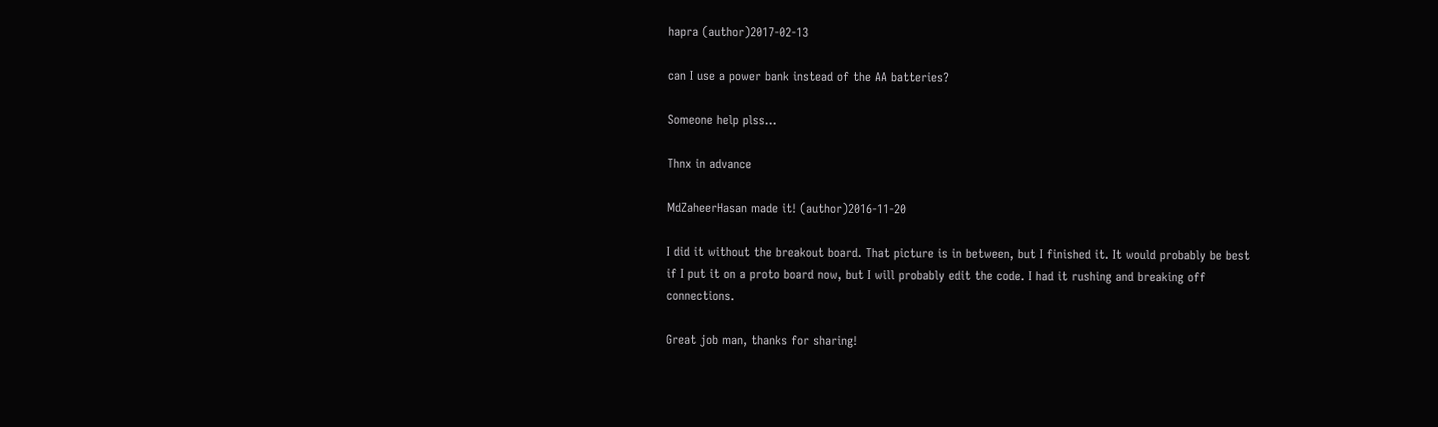hapra (author)2017-02-13

can I use a power bank instead of the AA batteries?

Someone help plss...

Thnx in advance

MdZaheerHasan made it! (author)2016-11-20

I did it without the breakout board. That picture is in between, but I finished it. It would probably be best if I put it on a proto board now, but I will probably edit the code. I had it rushing and breaking off connections.

Great job man, thanks for sharing!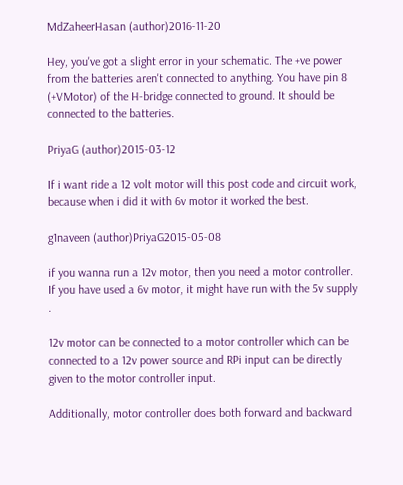MdZaheerHasan (author)2016-11-20

Hey, you've got a slight error in your schematic. The +ve power from the batteries aren't connected to anything. You have pin 8 (+VMotor) of the H-bridge connected to ground. It should be connected to the batteries.

PriyaG (author)2015-03-12

If i want ride a 12 volt motor will this post code and circuit work, because when i did it with 6v motor it worked the best.

g1naveen (author)PriyaG2015-05-08

if you wanna run a 12v motor, then you need a motor controller. If you have used a 6v motor, it might have run with the 5v supply .

12v motor can be connected to a motor controller which can be connected to a 12v power source and RPi input can be directly given to the motor controller input.

Additionally, motor controller does both forward and backward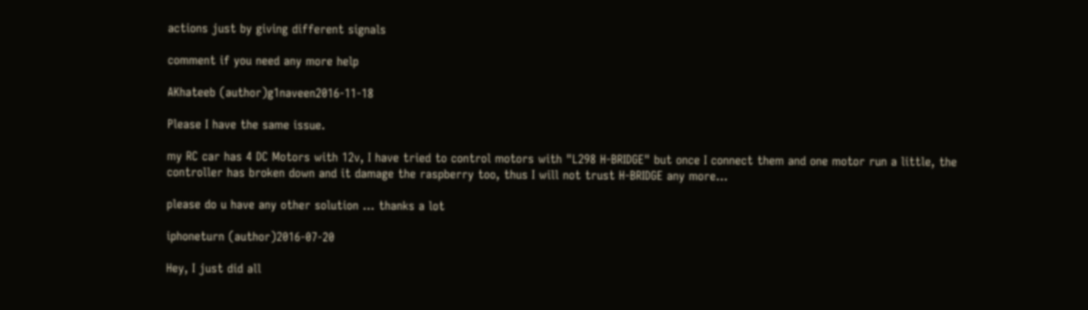actions just by giving different signals

comment if you need any more help

AKhateeb (author)g1naveen2016-11-18

Please I have the same issue.

my RC car has 4 DC Motors with 12v, I have tried to control motors with "L298 H-BRIDGE" but once I connect them and one motor run a little, the controller has broken down and it damage the raspberry too, thus I will not trust H-BRIDGE any more...

please do u have any other solution ... thanks a lot

iphoneturn (author)2016-07-20

Hey, I just did all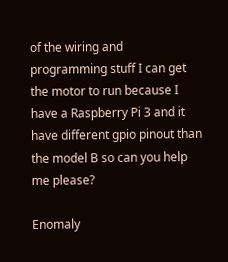of the wiring and programming stuff I can get the motor to run because I have a Raspberry Pi 3 and it have different gpio pinout than the model B so can you help me please?

Enomaly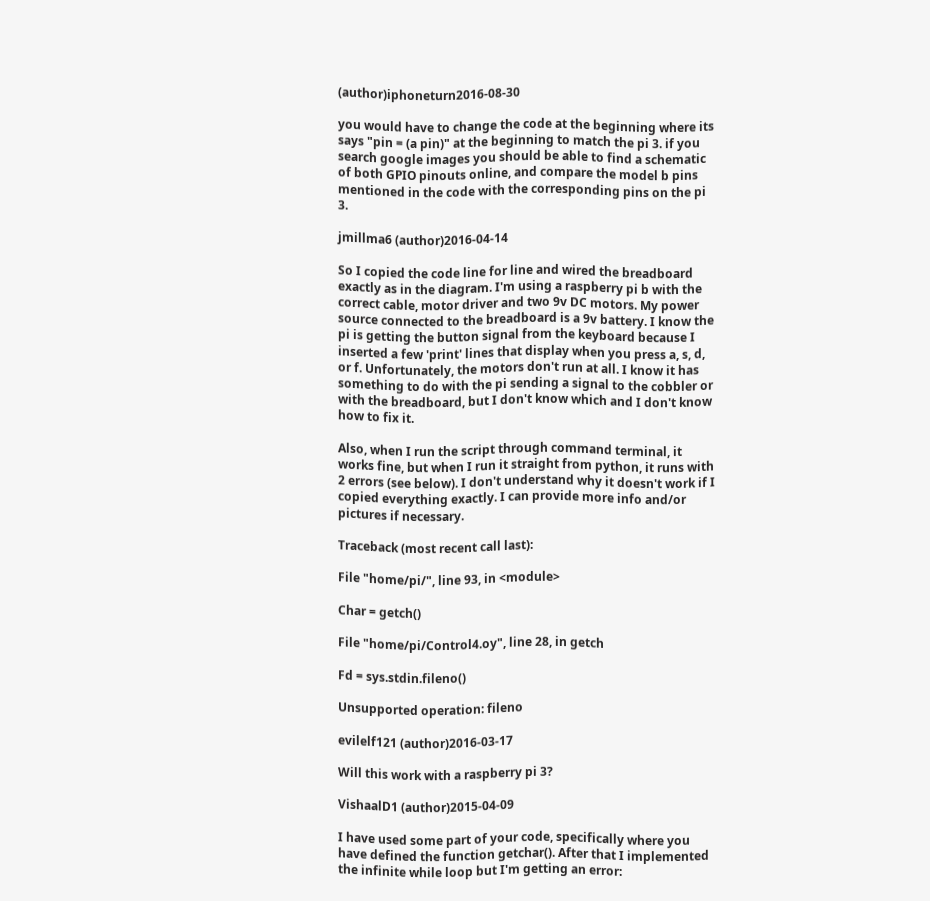(author)iphoneturn2016-08-30

you would have to change the code at the beginning where its says "pin = (a pin)" at the beginning to match the pi 3. if you search google images you should be able to find a schematic of both GPIO pinouts online, and compare the model b pins mentioned in the code with the corresponding pins on the pi 3.

jmillma6 (author)2016-04-14

So I copied the code line for line and wired the breadboard exactly as in the diagram. I'm using a raspberry pi b with the correct cable, motor driver and two 9v DC motors. My power source connected to the breadboard is a 9v battery. I know the pi is getting the button signal from the keyboard because I inserted a few 'print' lines that display when you press a, s, d, or f. Unfortunately, the motors don't run at all. I know it has something to do with the pi sending a signal to the cobbler or with the breadboard, but I don't know which and I don't know how to fix it.

Also, when I run the script through command terminal, it works fine, but when I run it straight from python, it runs with 2 errors (see below). I don't understand why it doesn't work if I copied everything exactly. I can provide more info and/or pictures if necessary.

Traceback (most recent call last):

File "home/pi/", line 93, in <module>

Char = getch()

File "home/pi/Control4.oy", line 28, in getch

Fd = sys.stdin.fileno()

Unsupported operation: fileno

evilelf121 (author)2016-03-17

Will this work with a raspberry pi 3?

VishaalD1 (author)2015-04-09

I have used some part of your code, specifically where you have defined the function getchar(). After that I implemented the infinite while loop but I'm getting an error: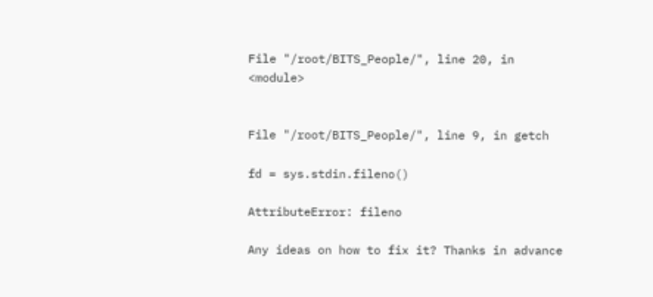File "/root/BITS_People/", line 20, in <module>


File "/root/BITS_People/", line 9, in getch

fd = sys.stdin.fileno()

AttributeError: fileno

Any ideas on how to fix it? Thanks in advance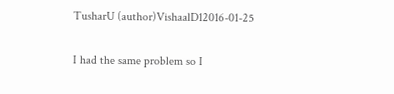TusharU (author)VishaalD12016-01-25

I had the same problem so I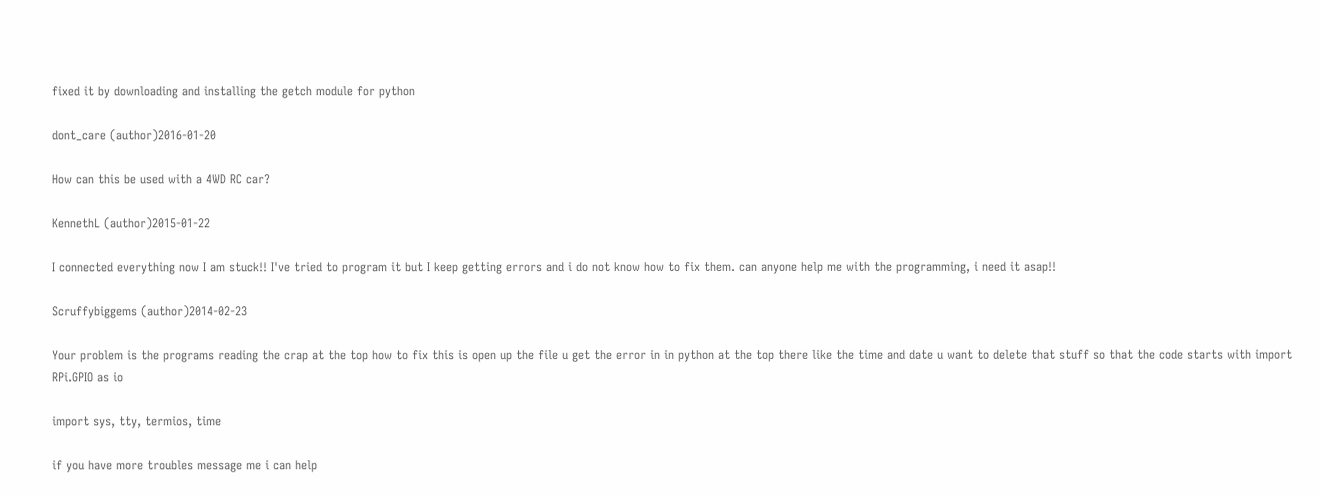fixed it by downloading and installing the getch module for python

dont_care (author)2016-01-20

How can this be used with a 4WD RC car?

KennethL (author)2015-01-22

I connected everything now I am stuck!! I've tried to program it but I keep getting errors and i do not know how to fix them. can anyone help me with the programming, i need it asap!!

Scruffybiggems (author)2014-02-23

Your problem is the programs reading the crap at the top how to fix this is open up the file u get the error in in python at the top there like the time and date u want to delete that stuff so that the code starts with import RPi.GPIO as io

import sys, tty, termios, time

if you have more troubles message me i can help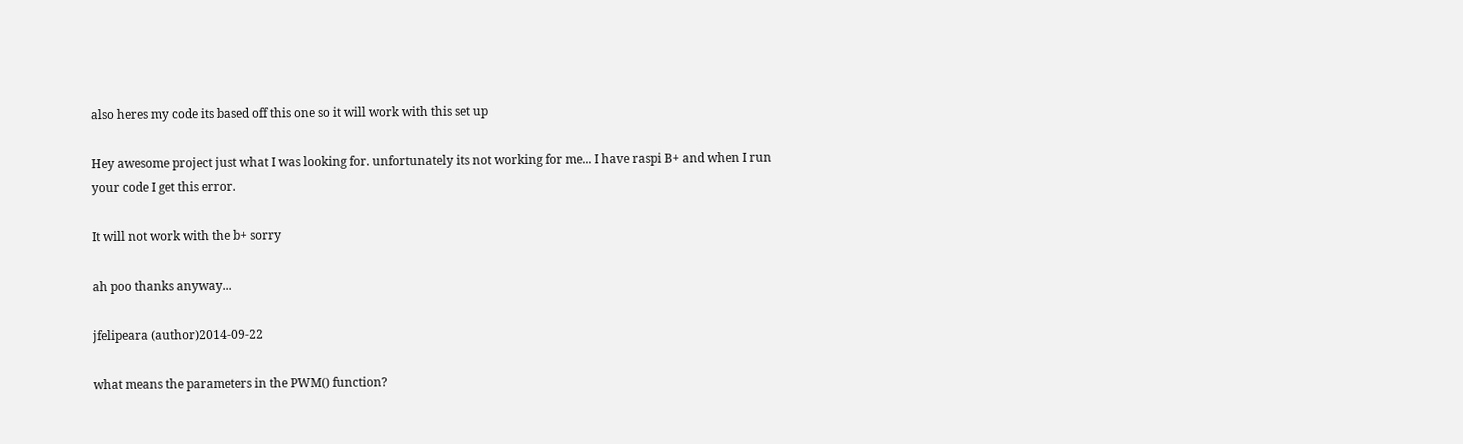also heres my code its based off this one so it will work with this set up

Hey awesome project just what I was looking for. unfortunately its not working for me... I have raspi B+ and when I run your code I get this error.

It will not work with the b+ sorry

ah poo thanks anyway...

jfelipeara (author)2014-09-22

what means the parameters in the PWM() function?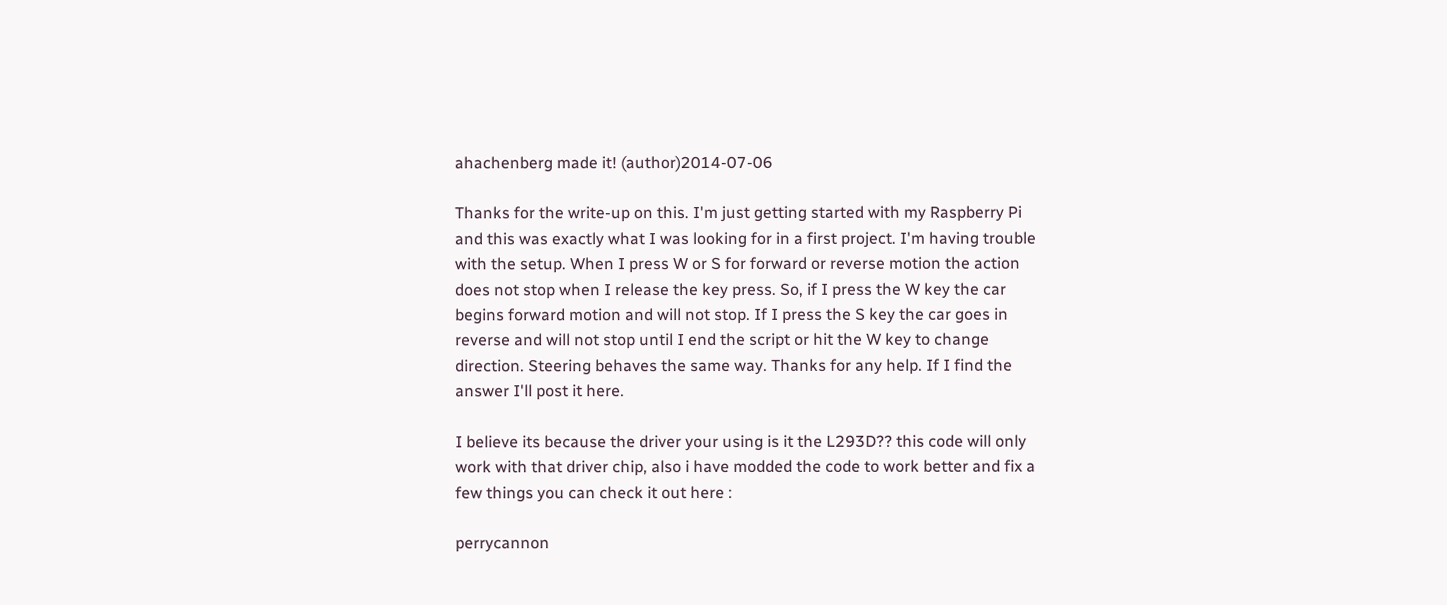ahachenberg made it! (author)2014-07-06

Thanks for the write-up on this. I'm just getting started with my Raspberry Pi and this was exactly what I was looking for in a first project. I'm having trouble with the setup. When I press W or S for forward or reverse motion the action does not stop when I release the key press. So, if I press the W key the car begins forward motion and will not stop. If I press the S key the car goes in reverse and will not stop until I end the script or hit the W key to change direction. Steering behaves the same way. Thanks for any help. If I find the answer I'll post it here.

I believe its because the driver your using is it the L293D?? this code will only work with that driver chip, also i have modded the code to work better and fix a few things you can check it out here :

perrycannon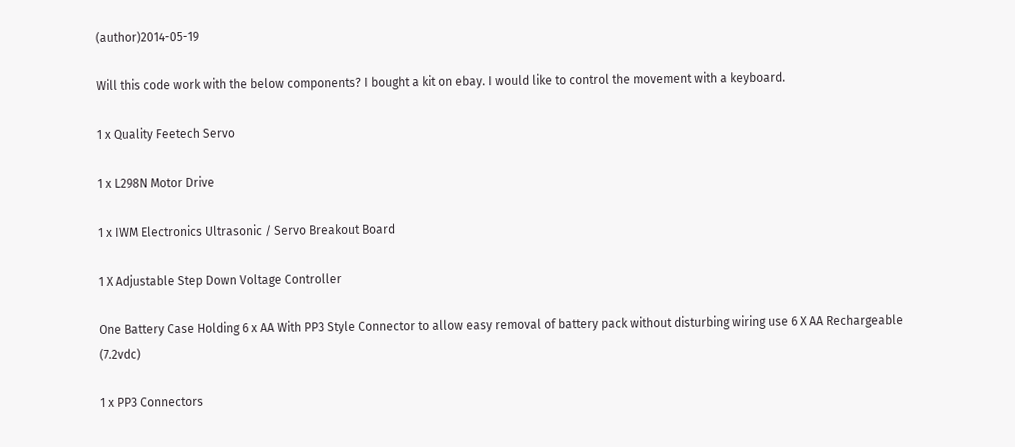(author)2014-05-19

Will this code work with the below components? I bought a kit on ebay. I would like to control the movement with a keyboard.

1 x Quality Feetech Servo

1 x L298N Motor Drive

1 x IWM Electronics Ultrasonic / Servo Breakout Board

1 X Adjustable Step Down Voltage Controller

One Battery Case Holding 6 x AA With PP3 Style Connector to allow easy removal of battery pack without disturbing wiring use 6 X AA Rechargeable (7.2vdc)

1 x PP3 Connectors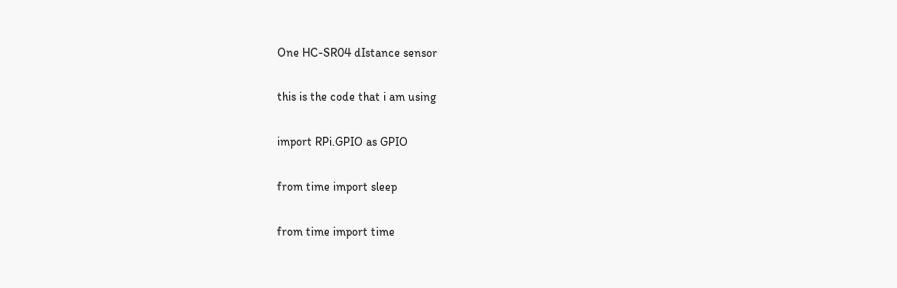One HC-SR04 dIstance sensor

this is the code that i am using

import RPi.GPIO as GPIO

from time import sleep

from time import time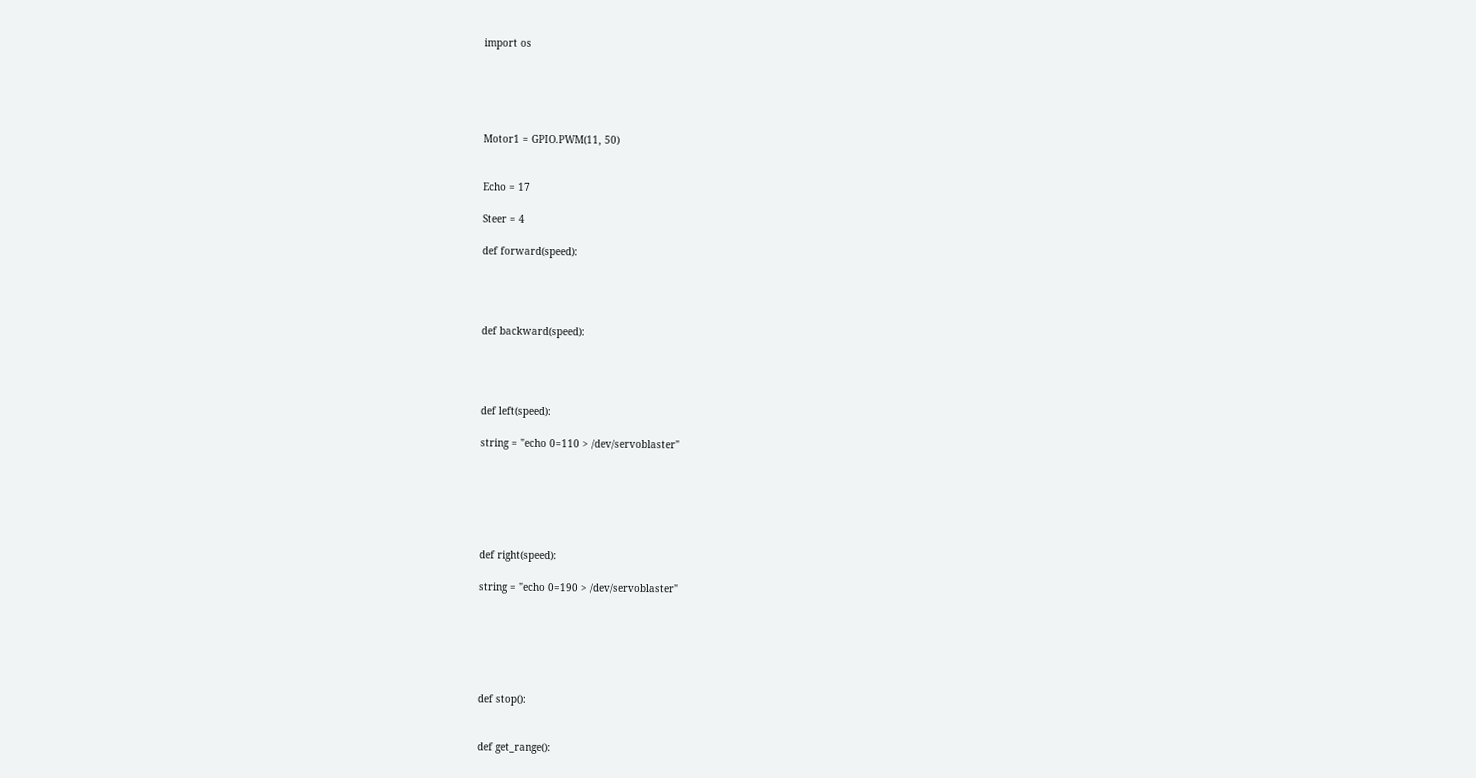import os





Motor1 = GPIO.PWM(11, 50)


Echo = 17

Steer = 4

def forward(speed):




def backward(speed):




def left(speed):

string = "echo 0=110 > /dev/servoblaster"






def right(speed):

string = "echo 0=190 > /dev/servoblaster"






def stop():


def get_range():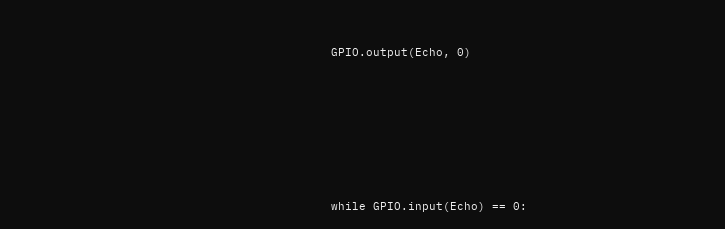GPIO.output(Echo, 0)






while GPIO.input(Echo) == 0: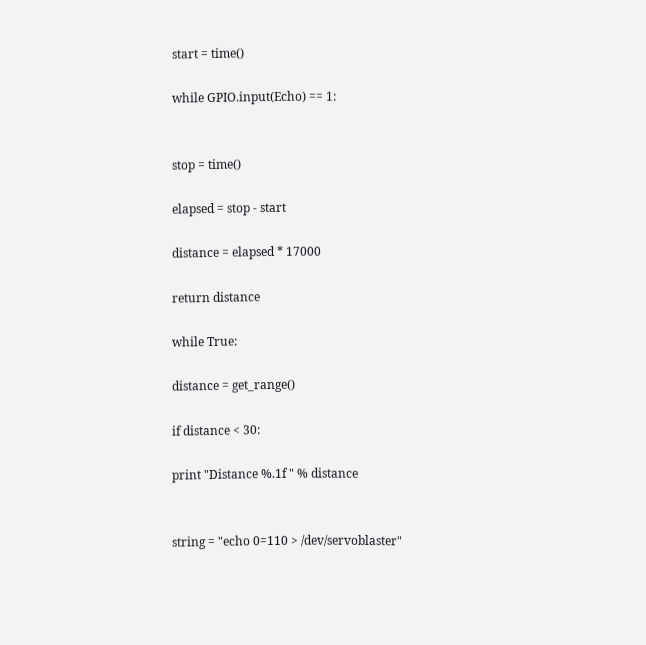start = time()

while GPIO.input(Echo) == 1:


stop = time()

elapsed = stop - start

distance = elapsed * 17000

return distance

while True:

distance = get_range()

if distance < 30:

print "Distance %.1f " % distance


string = "echo 0=110 > /dev/servoblaster"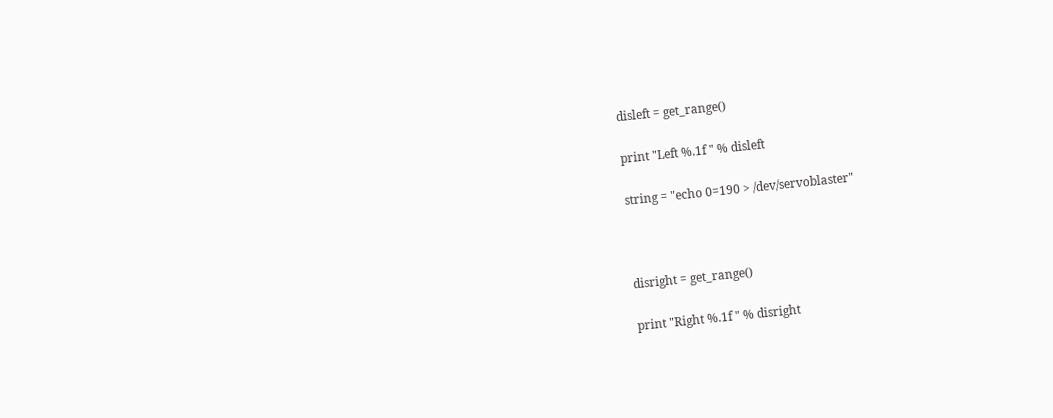disleft = get_range()

print "Left %.1f " % disleft

string = "echo 0=190 > /dev/servoblaster"



disright = get_range()

print "Right %.1f " % disright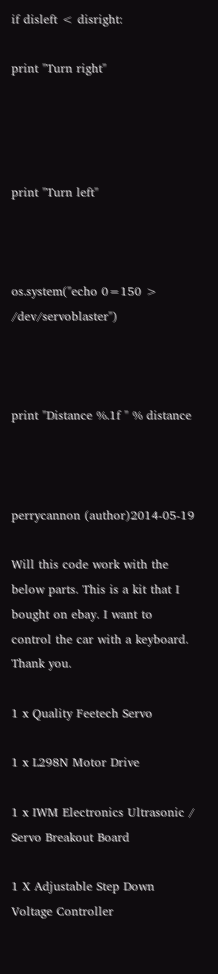if disleft < disright:

print "Turn right"




print "Turn left"



os.system("echo 0=150 > /dev/servoblaster")



print "Distance %.1f " % distance



perrycannon (author)2014-05-19

Will this code work with the below parts. This is a kit that I bought on ebay. I want to control the car with a keyboard. Thank you.

1 x Quality Feetech Servo

1 x L298N Motor Drive

1 x IWM Electronics Ultrasonic / Servo Breakout Board

1 X Adjustable Step Down Voltage Controller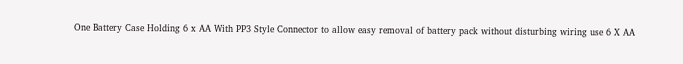One Battery Case Holding 6 x AA With PP3 Style Connector to allow easy removal of battery pack without disturbing wiring use 6 X AA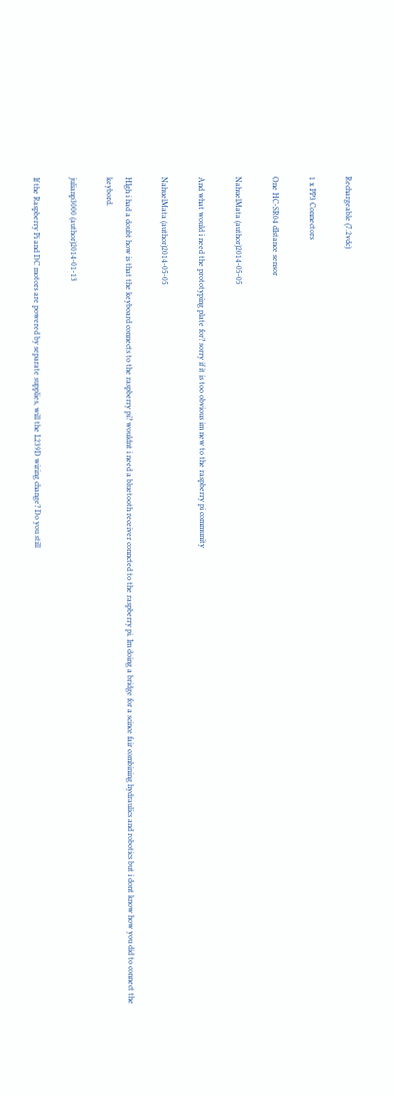Rechargeable (7.2vdc)

1 x PP3 Connectors

One HC-SR04 dIstance sensor

NahuelMata (author)2014-05-05

And what would i need the prototyping plate for? sorry if it is too obvious im new to the raspberry pi community

NahuelMata (author)2014-05-05

HIgh i had a doubt how is that the keyboard connects to the raspberry pi? wouldnt i need a bluetooth receiver conncted to the raspberry pi. Im doing a bridge for a scince fair combining hydraulics and robotics but i dont know how you did to connect the keybord.

julianp3000 (author)2014-01-13

If the Raspberry Pi and DC motors are powered by separate supplies, will the L239D wiring change? Do you still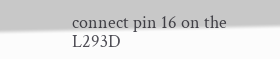connect pin 16 on the L293D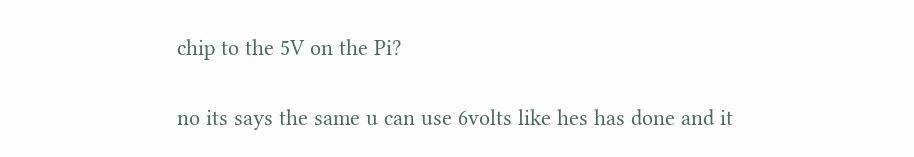chip to the 5V on the Pi?

no its says the same u can use 6volts like hes has done and it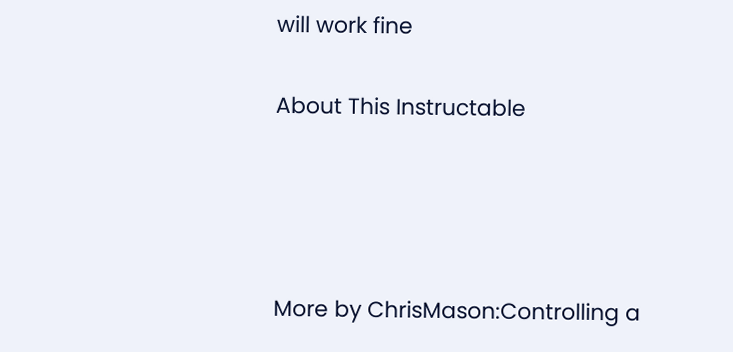will work fine

About This Instructable




More by ChrisMason:Controlling a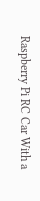Raspberry Pi RC Car With a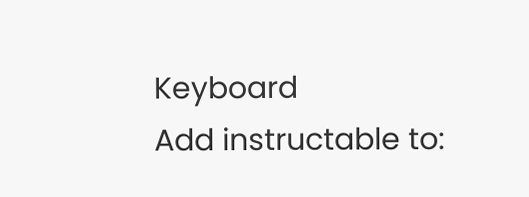Keyboard
Add instructable to: